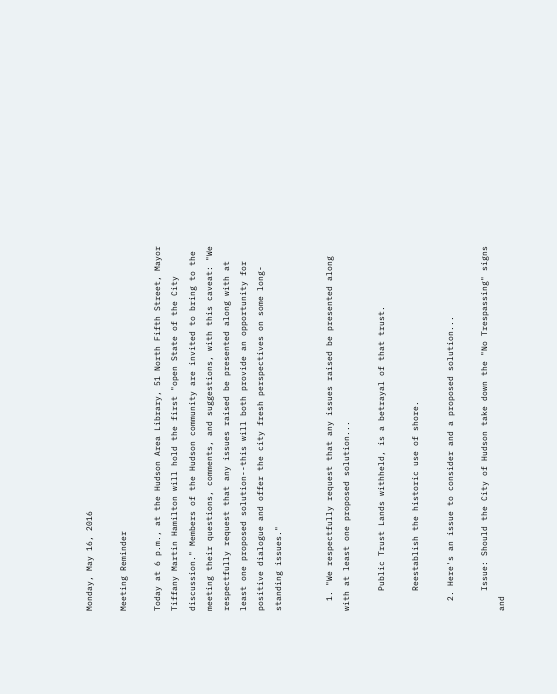Monday, May 16, 2016

Meeting Reminder

Today at 6 p.m., at the Hudson Area Library, 51 North Fifth Street, Mayor Tiffany Martin Hamilton will hold the first "open State of the City discussion." Members of the Hudson community are invited to bring to the meeting their questions, comments, and suggestions, with this caveat: "We respectfully request that any issues raised be presented along with at least one proposed solution--this will both provide an opportunity for positive dialogue and offer the city fresh perspectives on some long-standing issues."


  1. "We respectfully request that any issues raised be presented along with at least one proposed solution...

    Public Trust Lands withheld, is a betrayal of that trust.

    Reestablish the historic use of shore.

  2. Here's an issue to consider and a proposed solution...

    Issue: Should the City of Hudson take down the "No Trespassing" signs and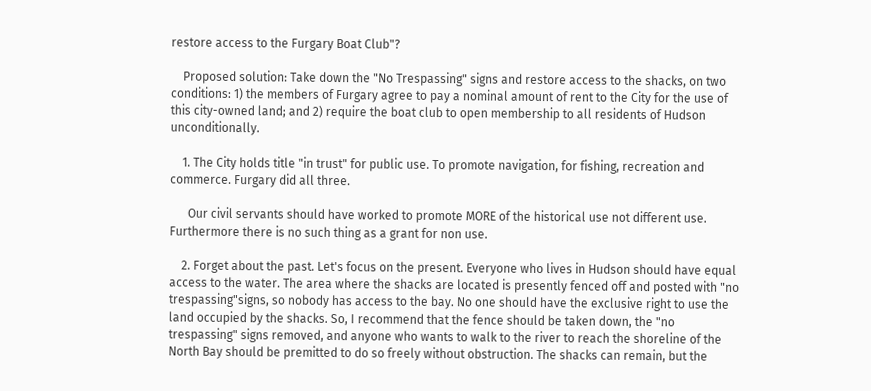restore access to the Furgary Boat Club"?

    Proposed solution: Take down the "No Trespassing" signs and restore access to the shacks, on two conditions: 1) the members of Furgary agree to pay a nominal amount of rent to the City for the use of this city-owned land; and 2) require the boat club to open membership to all residents of Hudson unconditionally.

    1. The City holds title "in trust" for public use. To promote navigation, for fishing, recreation and commerce. Furgary did all three.

      Our civil servants should have worked to promote MORE of the historical use not different use. Furthermore there is no such thing as a grant for non use.

    2. Forget about the past. Let's focus on the present. Everyone who lives in Hudson should have equal access to the water. The area where the shacks are located is presently fenced off and posted with "no trespassing"signs, so nobody has access to the bay. No one should have the exclusive right to use the land occupied by the shacks. So, I recommend that the fence should be taken down, the "no trespassing" signs removed, and anyone who wants to walk to the river to reach the shoreline of the North Bay should be premitted to do so freely without obstruction. The shacks can remain, but the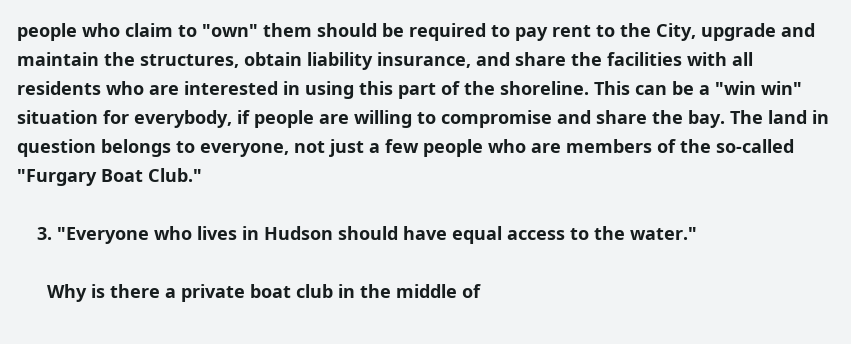people who claim to "own" them should be required to pay rent to the City, upgrade and maintain the structures, obtain liability insurance, and share the facilities with all residents who are interested in using this part of the shoreline. This can be a "win win" situation for everybody, if people are willing to compromise and share the bay. The land in question belongs to everyone, not just a few people who are members of the so-called "Furgary Boat Club."

    3. "Everyone who lives in Hudson should have equal access to the water."

      Why is there a private boat club in the middle of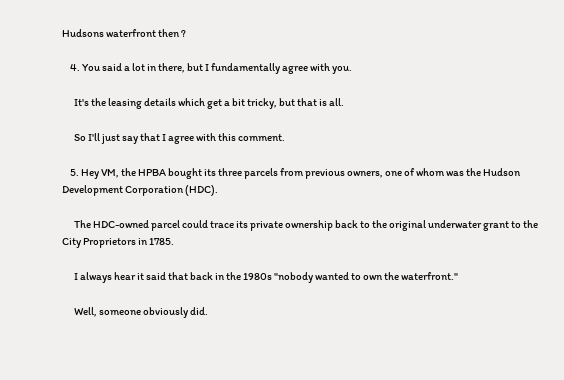Hudsons waterfront then ?

    4. You said a lot in there, but I fundamentally agree with you.

      It's the leasing details which get a bit tricky, but that is all.

      So I'll just say that I agree with this comment.

    5. Hey VM, the HPBA bought its three parcels from previous owners, one of whom was the Hudson Development Corporation (HDC).

      The HDC-owned parcel could trace its private ownership back to the original underwater grant to the City Proprietors in 1785.

      I always hear it said that back in the 1980s "nobody wanted to own the waterfront."

      Well, someone obviously did.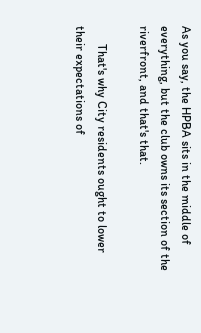As you say, the HPBA sits in the middle of everything, but the club owns its section of the riverfront, and that's that.

      That's why City residents ought to lower their expectations of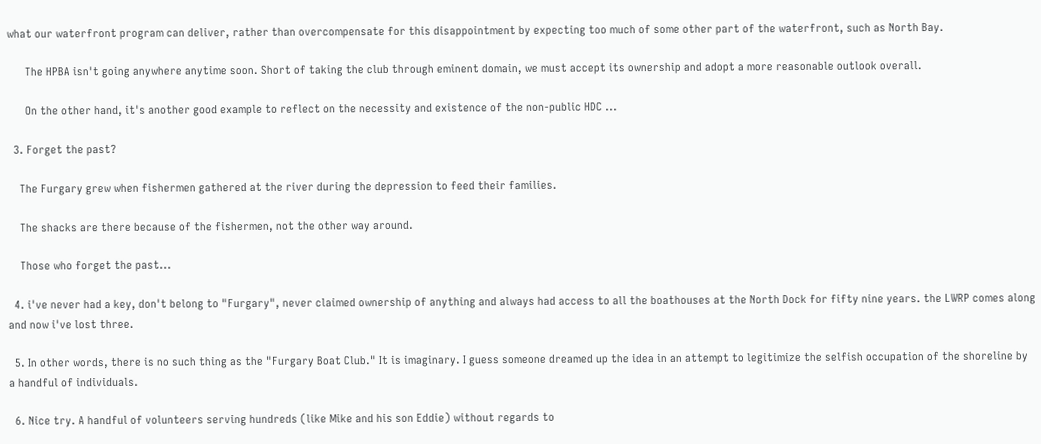what our waterfront program can deliver, rather than overcompensate for this disappointment by expecting too much of some other part of the waterfront, such as North Bay.

      The HPBA isn't going anywhere anytime soon. Short of taking the club through eminent domain, we must accept its ownership and adopt a more reasonable outlook overall.

      On the other hand, it's another good example to reflect on the necessity and existence of the non-public HDC ...

  3. Forget the past?

    The Furgary grew when fishermen gathered at the river during the depression to feed their families.

    The shacks are there because of the fishermen, not the other way around.

    Those who forget the past...

  4. i've never had a key, don't belong to "Furgary", never claimed ownership of anything and always had access to all the boathouses at the North Dock for fifty nine years. the LWRP comes along and now i've lost three.

  5. In other words, there is no such thing as the "Furgary Boat Club." It is imaginary. I guess someone dreamed up the idea in an attempt to legitimize the selfish occupation of the shoreline by a handful of individuals.

  6. Nice try. A handful of volunteers serving hundreds (like Mike and his son Eddie) without regards to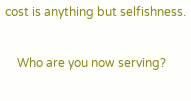cost is anything but selfishness.

    Who are you now serving?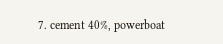7. cement 40%, powerboat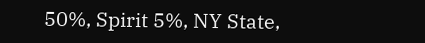50%, Spirit 5%, NY State,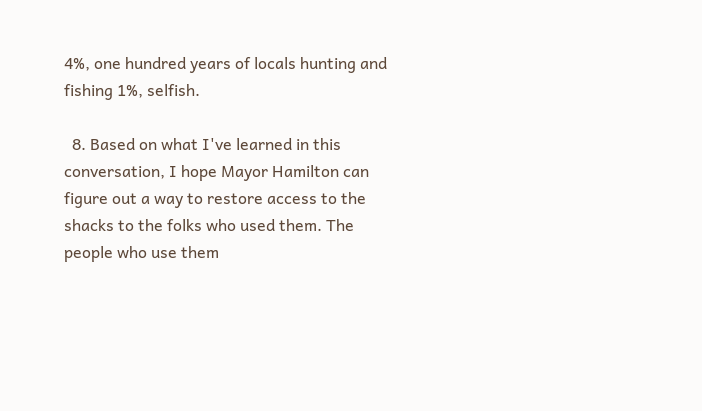4%, one hundred years of locals hunting and fishing 1%, selfish.

  8. Based on what I've learned in this conversation, I hope Mayor Hamilton can figure out a way to restore access to the shacks to the folks who used them. The people who use them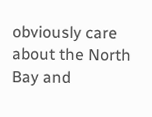obviously care about the North Bay and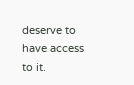deserve to have access to it.